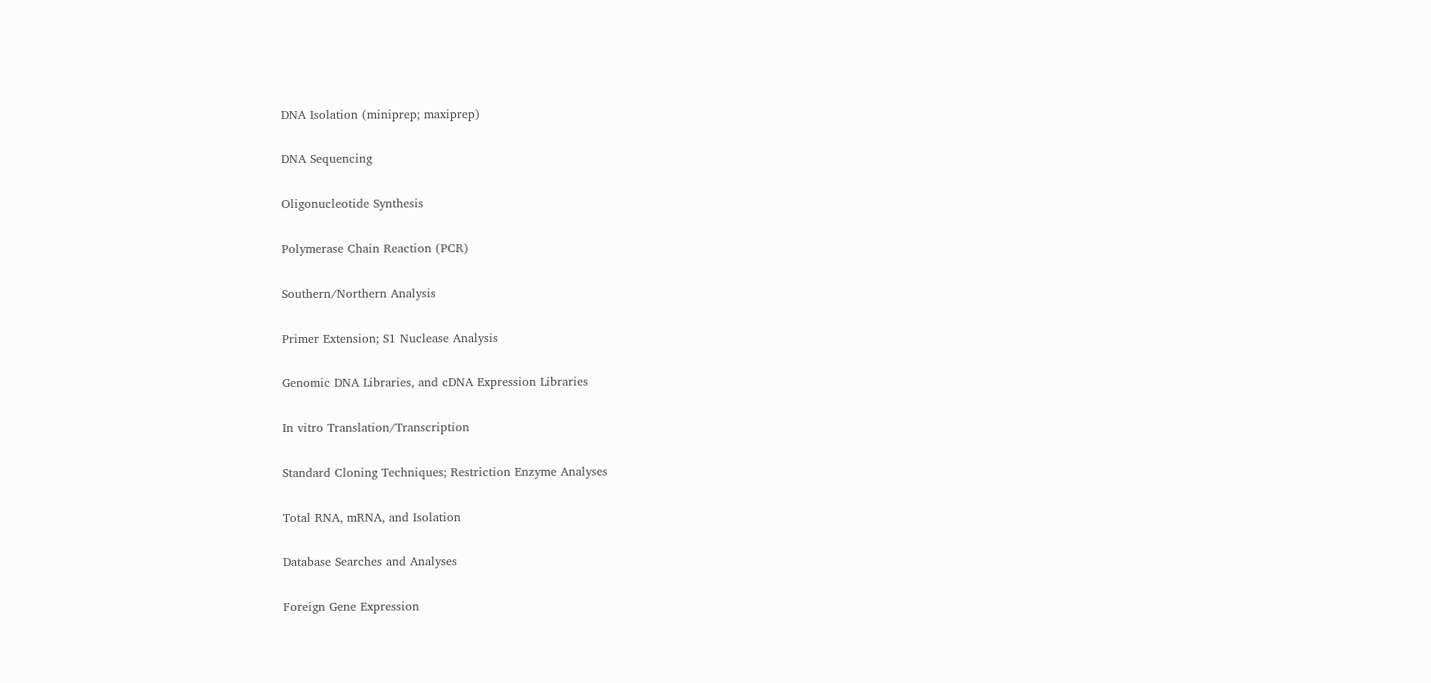DNA Isolation (miniprep; maxiprep)

DNA Sequencing

Oligonucleotide Synthesis

Polymerase Chain Reaction (PCR)

Southern/Northern Analysis

Primer Extension; S1 Nuclease Analysis

Genomic DNA Libraries, and cDNA Expression Libraries

In vitro Translation/Transcription

Standard Cloning Techniques; Restriction Enzyme Analyses

Total RNA, mRNA, and Isolation

Database Searches and Analyses

Foreign Gene Expression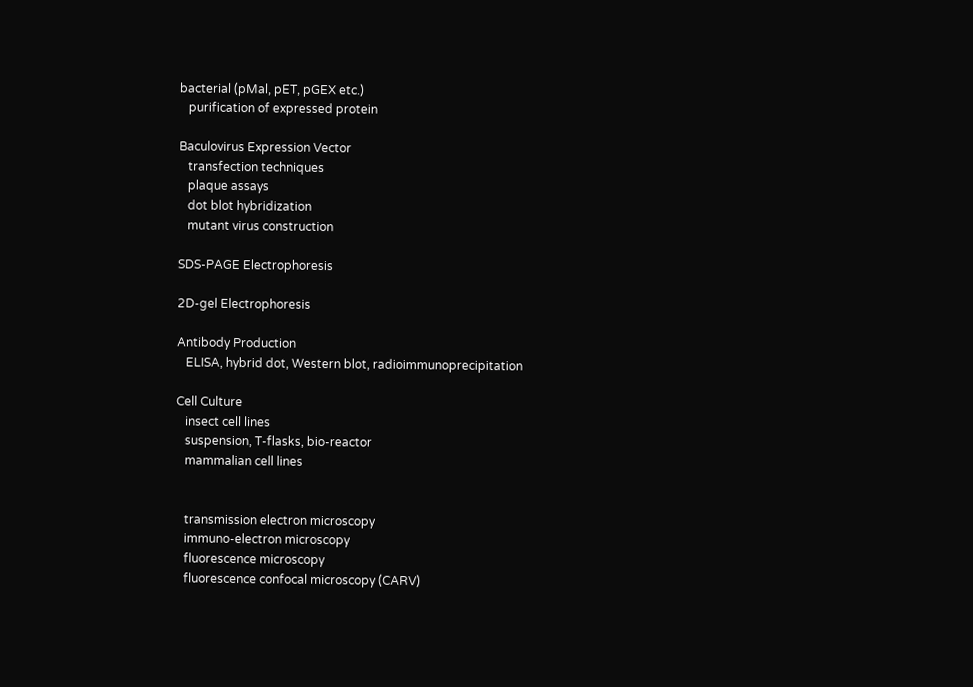bacterial (pMal, pET, pGEX etc.)
   purification of expressed protein

Baculovirus Expression Vector
   transfection techniques
   plaque assays
   dot blot hybridization
   mutant virus construction

SDS-PAGE Electrophoresis

2D-gel Electrophoresis

Antibody Production
   ELISA, hybrid dot, Western blot, radioimmunoprecipitation

Cell Culture
   insect cell lines
   suspension, T-flasks, bio-reactor
   mammalian cell lines


   transmission electron microscopy
   immuno-electron microscopy
   fluorescence microscopy
   fluorescence confocal microscopy (CARV)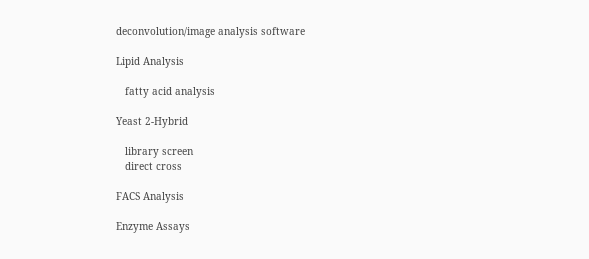deconvolution/image analysis software

Lipid Analysis

   fatty acid analysis

Yeast 2-Hybrid

   library screen
   direct cross

FACS Analysis

Enzyme Assays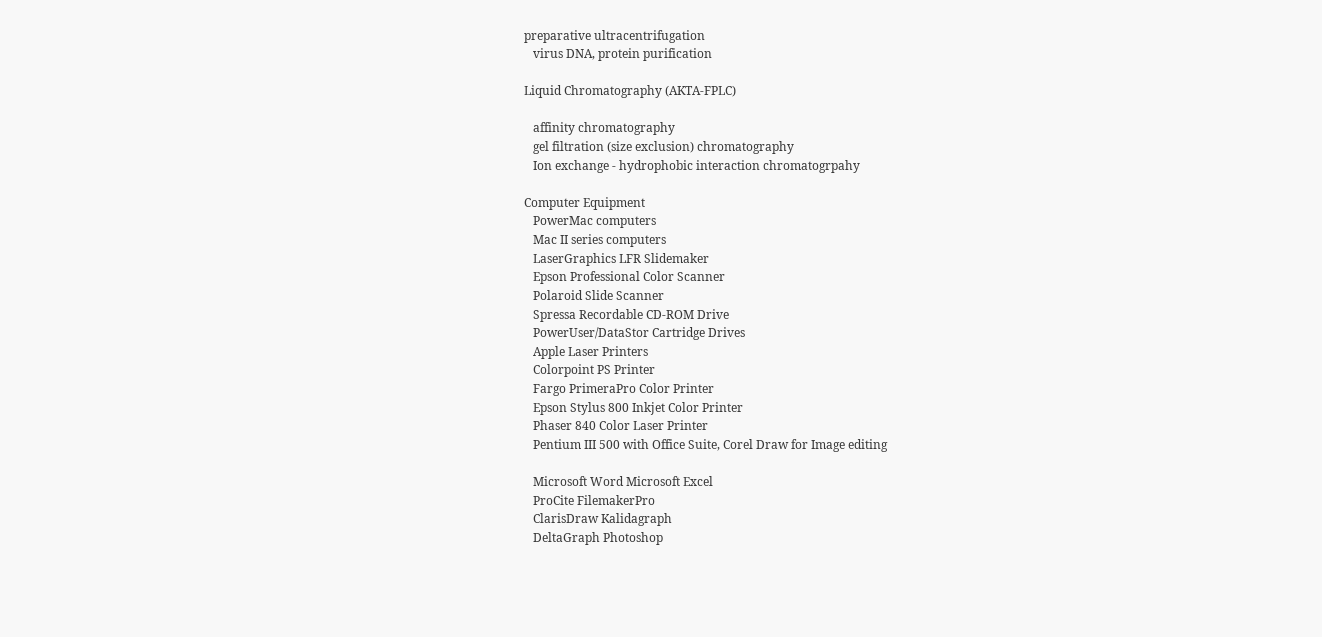preparative ultracentrifugation
   virus DNA, protein purification

Liquid Chromatography (AKTA-FPLC)

   affinity chromatography
   gel filtration (size exclusion) chromatography
   Ion exchange - hydrophobic interaction chromatogrpahy

Computer Equipment
   PowerMac computers
   Mac II series computers
   LaserGraphics LFR Slidemaker
   Epson Professional Color Scanner
   Polaroid Slide Scanner
   Spressa Recordable CD-ROM Drive
   PowerUser/DataStor Cartridge Drives
   Apple Laser Printers
   Colorpoint PS Printer
   Fargo PrimeraPro Color Printer
   Epson Stylus 800 Inkjet Color Printer
   Phaser 840 Color Laser Printer
   Pentium III 500 with Office Suite, Corel Draw for Image editing

   Microsoft Word Microsoft Excel
   ProCite FilemakerPro
   ClarisDraw Kalidagraph
   DeltaGraph Photoshop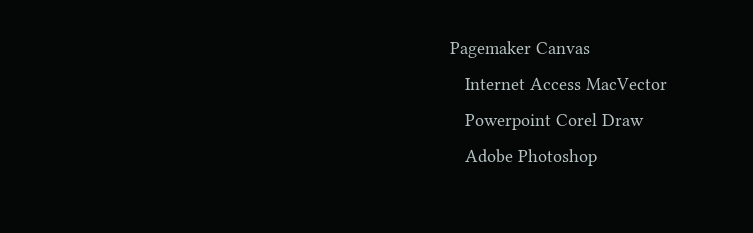Pagemaker Canvas
   Internet Access MacVector
   Powerpoint Corel Draw
   Adobe Photoshop